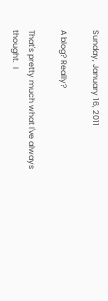Sunday, January 16, 2011

A blog? Really?

That's pretty much what I've always thought.  I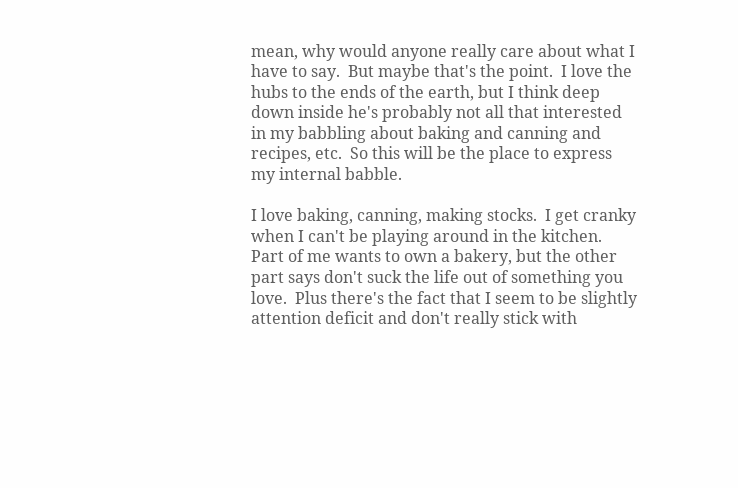mean, why would anyone really care about what I have to say.  But maybe that's the point.  I love the hubs to the ends of the earth, but I think deep down inside he's probably not all that interested in my babbling about baking and canning and recipes, etc.  So this will be the place to express my internal babble.

I love baking, canning, making stocks.  I get cranky when I can't be playing around in the kitchen.  Part of me wants to own a bakery, but the other part says don't suck the life out of something you love.  Plus there's the fact that I seem to be slightly attention deficit and don't really stick with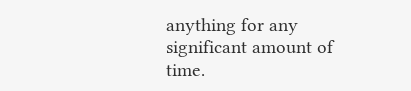anything for any significant amount of time.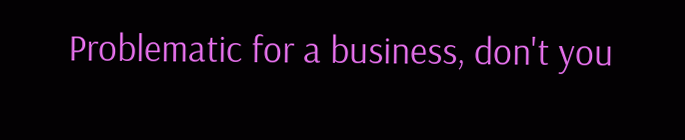Problematic for a business, don't you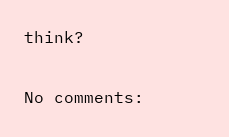think?

No comments: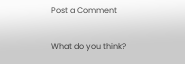Post a Comment

What do you think?